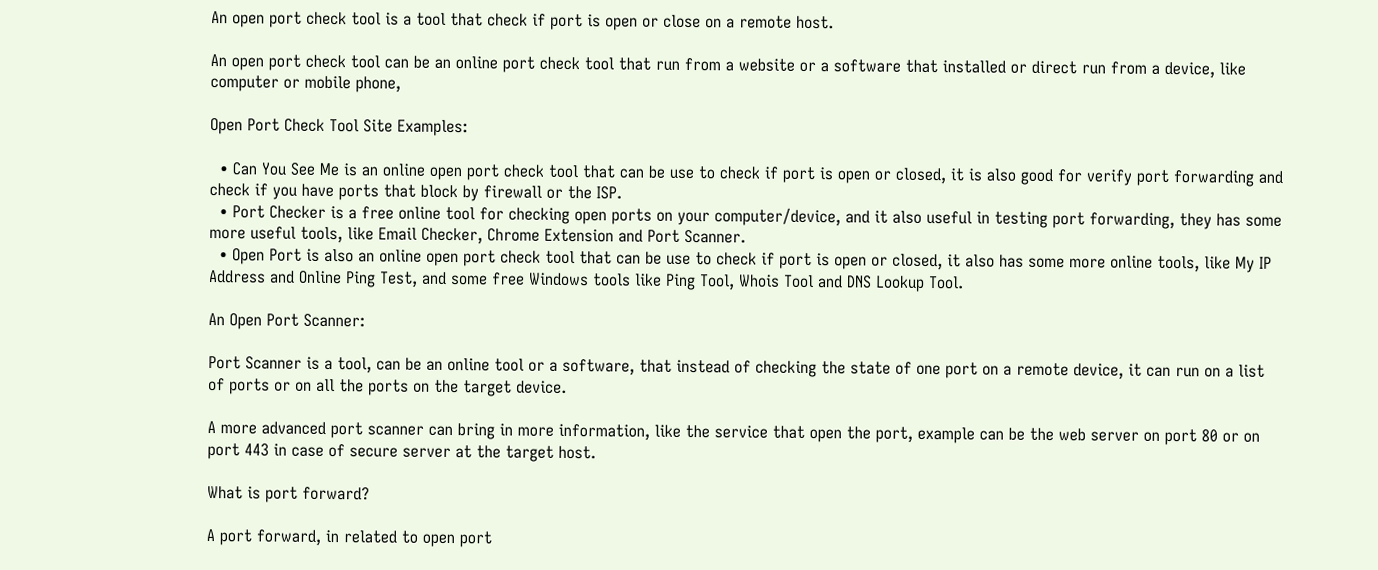An open port check tool is a tool that check if port is open or close on a remote host.

An open port check tool can be an online port check tool that run from a website or a software that installed or direct run from a device, like computer or mobile phone,

Open Port Check Tool Site Examples:

  • Can You See Me is an online open port check tool that can be use to check if port is open or closed, it is also good for verify port forwarding and check if you have ports that block by firewall or the ISP.
  • Port Checker is a free online tool for checking open ports on your computer/device, and it also useful in testing port forwarding, they has some more useful tools, like Email Checker, Chrome Extension and Port Scanner.
  • Open Port is also an online open port check tool that can be use to check if port is open or closed, it also has some more online tools, like My IP Address and Online Ping Test, and some free Windows tools like Ping Tool, Whois Tool and DNS Lookup Tool.

An Open Port Scanner:

Port Scanner is a tool, can be an online tool or a software, that instead of checking the state of one port on a remote device, it can run on a list of ports or on all the ports on the target device.

A more advanced port scanner can bring in more information, like the service that open the port, example can be the web server on port 80 or on port 443 in case of secure server at the target host.

What is port forward?

A port forward, in related to open port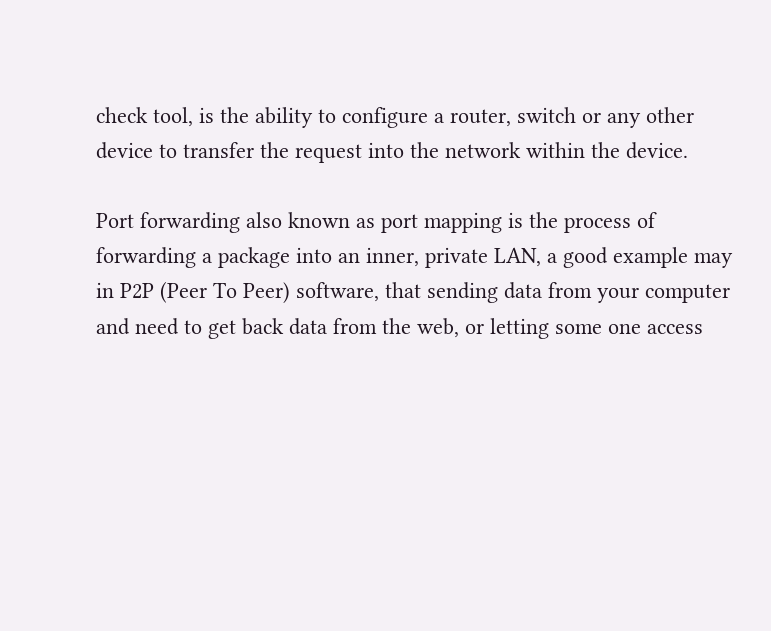check tool, is the ability to configure a router, switch or any other device to transfer the request into the network within the device.

Port forwarding also known as port mapping is the process of forwarding a package into an inner, private LAN, a good example may in P2P (Peer To Peer) software, that sending data from your computer and need to get back data from the web, or letting some one access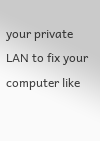your private LAN to fix your computer like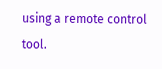using a remote control tool.